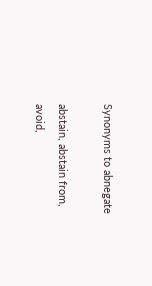Synonyms to abnegate

abstain, abstain from, avoid,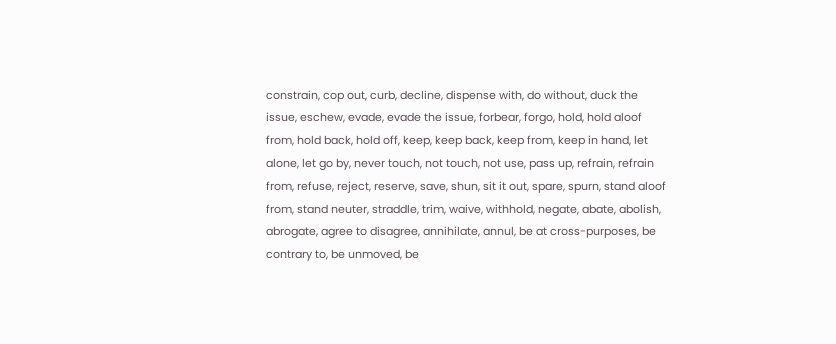constrain, cop out, curb, decline, dispense with, do without, duck the issue, eschew, evade, evade the issue, forbear, forgo, hold, hold aloof from, hold back, hold off, keep, keep back, keep from, keep in hand, let alone, let go by, never touch, not touch, not use, pass up, refrain, refrain from, refuse, reject, reserve, save, shun, sit it out, spare, spurn, stand aloof from, stand neuter, straddle, trim, waive, withhold, negate, abate, abolish, abrogate, agree to disagree, annihilate, annul, be at cross-purposes, be contrary to, be unmoved, be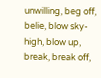unwilling, beg off, belie, blow sky-high, blow up, break, break off,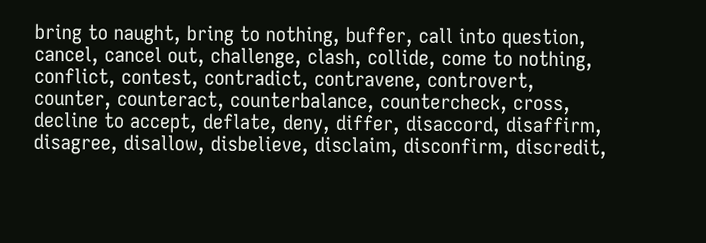bring to naught, bring to nothing, buffer, call into question, cancel, cancel out, challenge, clash, collide, come to nothing, conflict, contest, contradict, contravene, controvert, counter, counteract, counterbalance, countercheck, cross, decline to accept, deflate, deny, differ, disaccord, disaffirm, disagree, disallow, disbelieve, disclaim, disconfirm, discredit,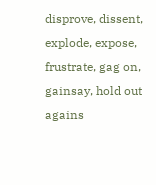disprove, dissent, explode, expose, frustrate, gag on, gainsay, hold out agains